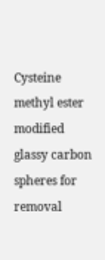Cysteine methyl ester modified glassy carbon spheres for removal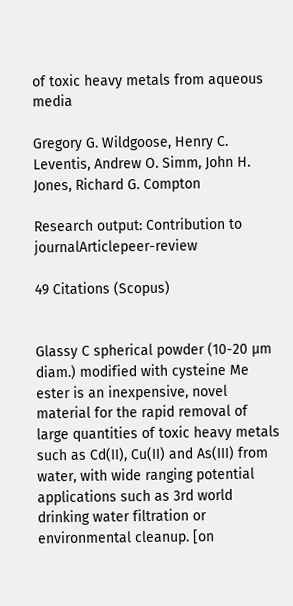of toxic heavy metals from aqueous media

Gregory G. Wildgoose, Henry C. Leventis, Andrew O. Simm, John H. Jones, Richard G. Compton

Research output: Contribution to journalArticlepeer-review

49 Citations (Scopus)


Glassy C spherical powder (10-20 µm diam.) modified with cysteine Me ester is an inexpensive, novel material for the rapid removal of large quantities of toxic heavy metals such as Cd(II), Cu(II) and As(III) from water, with wide ranging potential applications such as 3rd world drinking water filtration or environmental cleanup. [on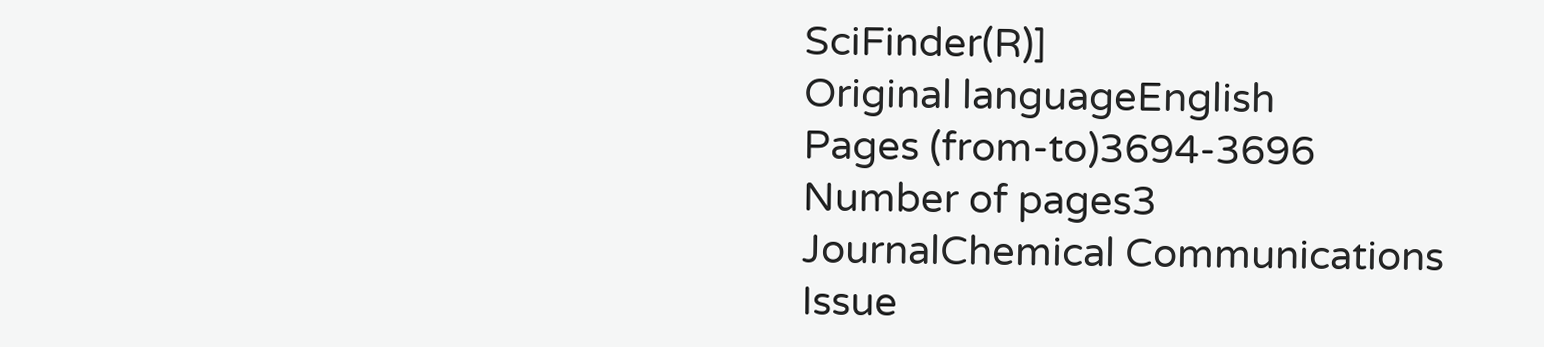SciFinder(R)]
Original languageEnglish
Pages (from-to)3694-3696
Number of pages3
JournalChemical Communications
Issue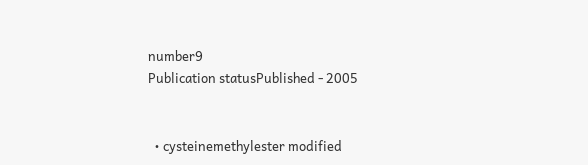number9
Publication statusPublished - 2005


  • cysteinemethylester modified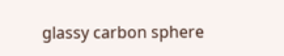glassy carbon sphere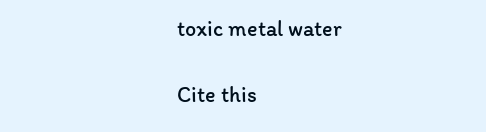toxic metal water

Cite this